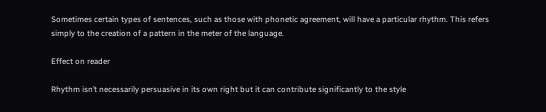Sometimes certain types of sentences, such as those with phonetic agreement, will have a particular rhythm. This refers simply to the creation of a pattern in the meter of the language.

Effect on reader

Rhythm isn’t necessarily persuasive in its own right but it can contribute significantly to the style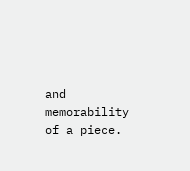and memorability of a piece.